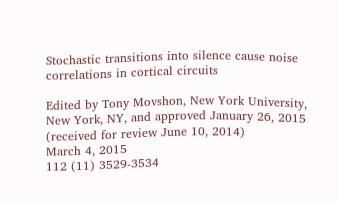Stochastic transitions into silence cause noise correlations in cortical circuits

Edited by Tony Movshon, New York University, New York, NY, and approved January 26, 2015 (received for review June 10, 2014)
March 4, 2015
112 (11) 3529-3534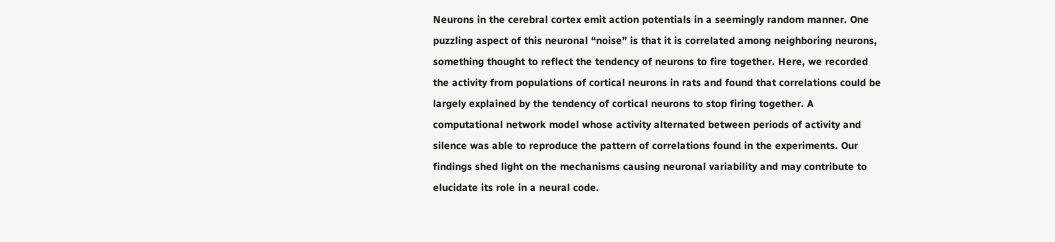Neurons in the cerebral cortex emit action potentials in a seemingly random manner. One puzzling aspect of this neuronal “noise” is that it is correlated among neighboring neurons, something thought to reflect the tendency of neurons to fire together. Here, we recorded the activity from populations of cortical neurons in rats and found that correlations could be largely explained by the tendency of cortical neurons to stop firing together. A computational network model whose activity alternated between periods of activity and silence was able to reproduce the pattern of correlations found in the experiments. Our findings shed light on the mechanisms causing neuronal variability and may contribute to elucidate its role in a neural code.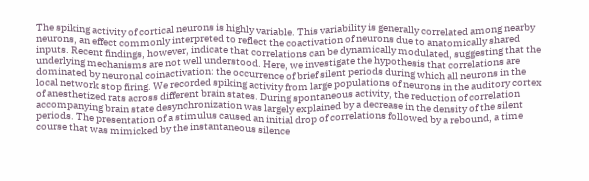The spiking activity of cortical neurons is highly variable. This variability is generally correlated among nearby neurons, an effect commonly interpreted to reflect the coactivation of neurons due to anatomically shared inputs. Recent findings, however, indicate that correlations can be dynamically modulated, suggesting that the underlying mechanisms are not well understood. Here, we investigate the hypothesis that correlations are dominated by neuronal coinactivation: the occurrence of brief silent periods during which all neurons in the local network stop firing. We recorded spiking activity from large populations of neurons in the auditory cortex of anesthetized rats across different brain states. During spontaneous activity, the reduction of correlation accompanying brain state desynchronization was largely explained by a decrease in the density of the silent periods. The presentation of a stimulus caused an initial drop of correlations followed by a rebound, a time course that was mimicked by the instantaneous silence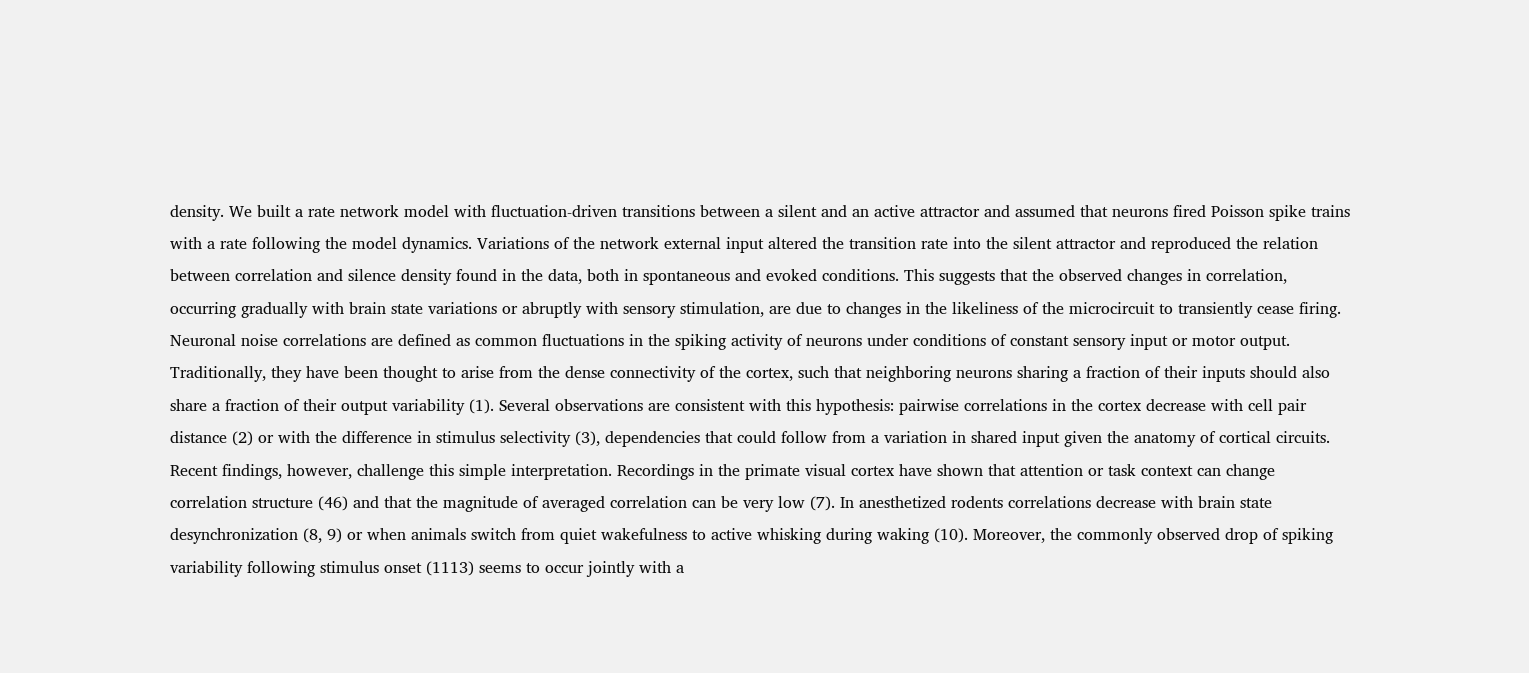density. We built a rate network model with fluctuation-driven transitions between a silent and an active attractor and assumed that neurons fired Poisson spike trains with a rate following the model dynamics. Variations of the network external input altered the transition rate into the silent attractor and reproduced the relation between correlation and silence density found in the data, both in spontaneous and evoked conditions. This suggests that the observed changes in correlation, occurring gradually with brain state variations or abruptly with sensory stimulation, are due to changes in the likeliness of the microcircuit to transiently cease firing.
Neuronal noise correlations are defined as common fluctuations in the spiking activity of neurons under conditions of constant sensory input or motor output. Traditionally, they have been thought to arise from the dense connectivity of the cortex, such that neighboring neurons sharing a fraction of their inputs should also share a fraction of their output variability (1). Several observations are consistent with this hypothesis: pairwise correlations in the cortex decrease with cell pair distance (2) or with the difference in stimulus selectivity (3), dependencies that could follow from a variation in shared input given the anatomy of cortical circuits. Recent findings, however, challenge this simple interpretation. Recordings in the primate visual cortex have shown that attention or task context can change correlation structure (46) and that the magnitude of averaged correlation can be very low (7). In anesthetized rodents correlations decrease with brain state desynchronization (8, 9) or when animals switch from quiet wakefulness to active whisking during waking (10). Moreover, the commonly observed drop of spiking variability following stimulus onset (1113) seems to occur jointly with a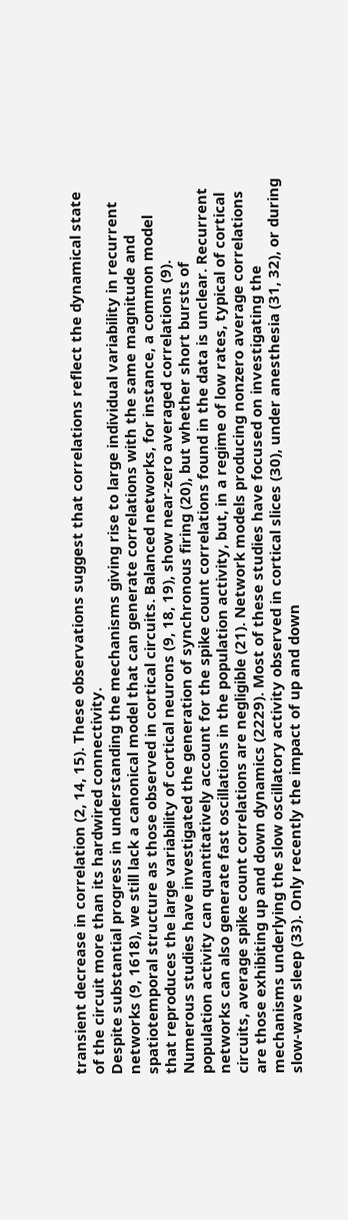transient decrease in correlation (2, 14, 15). These observations suggest that correlations reflect the dynamical state of the circuit more than its hardwired connectivity.
Despite substantial progress in understanding the mechanisms giving rise to large individual variability in recurrent networks (9, 1618), we still lack a canonical model that can generate correlations with the same magnitude and spatiotemporal structure as those observed in cortical circuits. Balanced networks, for instance, a common model that reproduces the large variability of cortical neurons (9, 18, 19), show near-zero averaged correlations (9). Numerous studies have investigated the generation of synchronous firing (20), but whether short bursts of population activity can quantitatively account for the spike count correlations found in the data is unclear. Recurrent networks can also generate fast oscillations in the population activity, but, in a regime of low rates, typical of cortical circuits, average spike count correlations are negligible (21). Network models producing nonzero average correlations are those exhibiting up and down dynamics (2229). Most of these studies have focused on investigating the mechanisms underlying the slow oscillatory activity observed in cortical slices (30), under anesthesia (31, 32), or during slow-wave sleep (33). Only recently the impact of up and down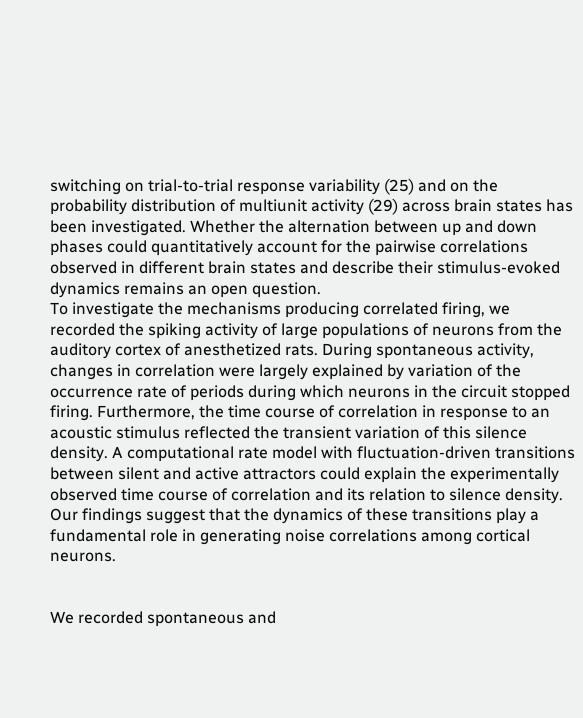switching on trial-to-trial response variability (25) and on the probability distribution of multiunit activity (29) across brain states has been investigated. Whether the alternation between up and down phases could quantitatively account for the pairwise correlations observed in different brain states and describe their stimulus-evoked dynamics remains an open question.
To investigate the mechanisms producing correlated firing, we recorded the spiking activity of large populations of neurons from the auditory cortex of anesthetized rats. During spontaneous activity, changes in correlation were largely explained by variation of the occurrence rate of periods during which neurons in the circuit stopped firing. Furthermore, the time course of correlation in response to an acoustic stimulus reflected the transient variation of this silence density. A computational rate model with fluctuation-driven transitions between silent and active attractors could explain the experimentally observed time course of correlation and its relation to silence density. Our findings suggest that the dynamics of these transitions play a fundamental role in generating noise correlations among cortical neurons.


We recorded spontaneous and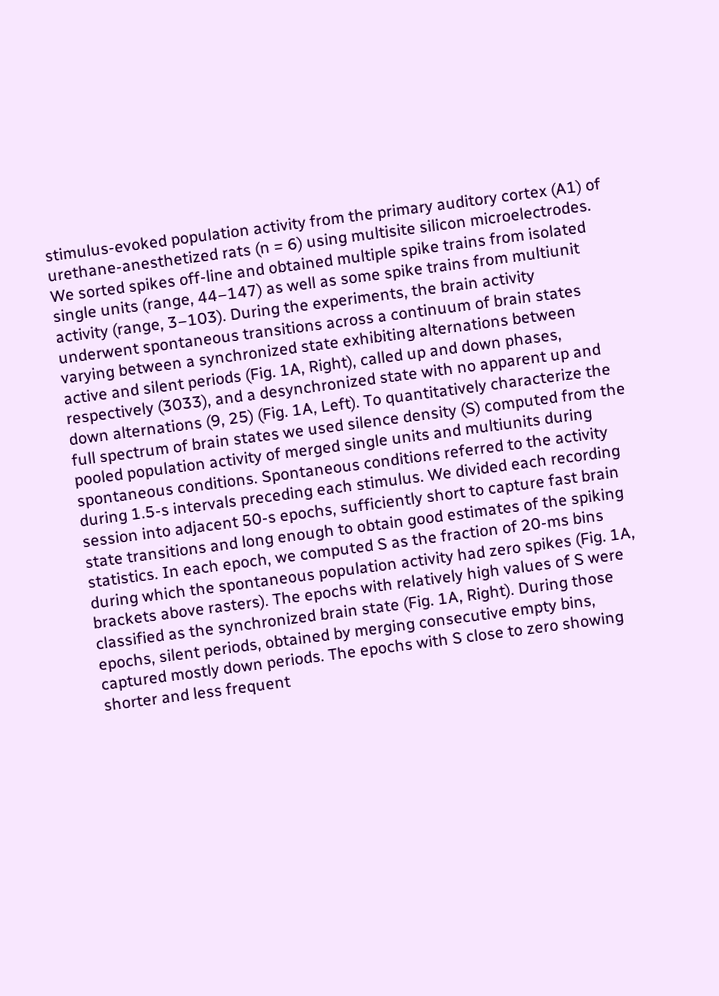stimulus-evoked population activity from the primary auditory cortex (A1) of urethane-anesthetized rats (n = 6) using multisite silicon microelectrodes. We sorted spikes off-line and obtained multiple spike trains from isolated single units (range, 44–147) as well as some spike trains from multiunit activity (range, 3–103). During the experiments, the brain activity underwent spontaneous transitions across a continuum of brain states varying between a synchronized state exhibiting alternations between active and silent periods (Fig. 1A, Right), called up and down phases, respectively (3033), and a desynchronized state with no apparent up and down alternations (9, 25) (Fig. 1A, Left). To quantitatively characterize the full spectrum of brain states we used silence density (S) computed from the pooled population activity of merged single units and multiunits during spontaneous conditions. Spontaneous conditions referred to the activity during 1.5-s intervals preceding each stimulus. We divided each recording session into adjacent 50-s epochs, sufficiently short to capture fast brain state transitions and long enough to obtain good estimates of the spiking statistics. In each epoch, we computed S as the fraction of 20-ms bins during which the spontaneous population activity had zero spikes (Fig. 1A, brackets above rasters). The epochs with relatively high values of S were classified as the synchronized brain state (Fig. 1A, Right). During those epochs, silent periods, obtained by merging consecutive empty bins, captured mostly down periods. The epochs with S close to zero showing shorter and less frequent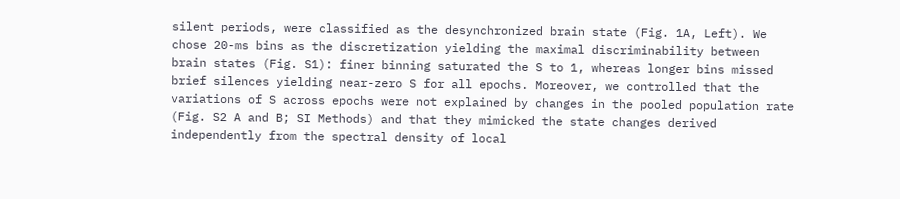silent periods, were classified as the desynchronized brain state (Fig. 1A, Left). We chose 20-ms bins as the discretization yielding the maximal discriminability between brain states (Fig. S1): finer binning saturated the S to 1, whereas longer bins missed brief silences yielding near-zero S for all epochs. Moreover, we controlled that the variations of S across epochs were not explained by changes in the pooled population rate (Fig. S2 A and B; SI Methods) and that they mimicked the state changes derived independently from the spectral density of local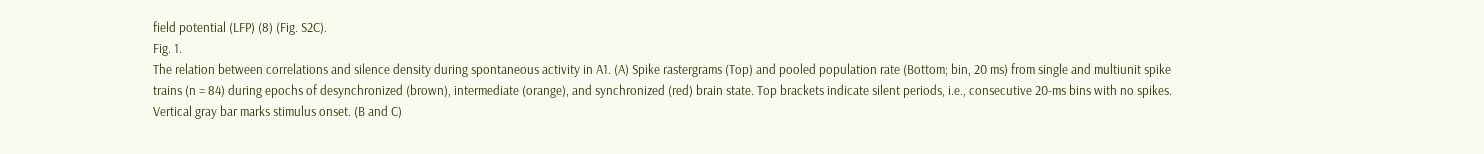field potential (LFP) (8) (Fig. S2C).
Fig. 1.
The relation between correlations and silence density during spontaneous activity in A1. (A) Spike rastergrams (Top) and pooled population rate (Bottom; bin, 20 ms) from single and multiunit spike trains (n = 84) during epochs of desynchronized (brown), intermediate (orange), and synchronized (red) brain state. Top brackets indicate silent periods, i.e., consecutive 20-ms bins with no spikes. Vertical gray bar marks stimulus onset. (B and C)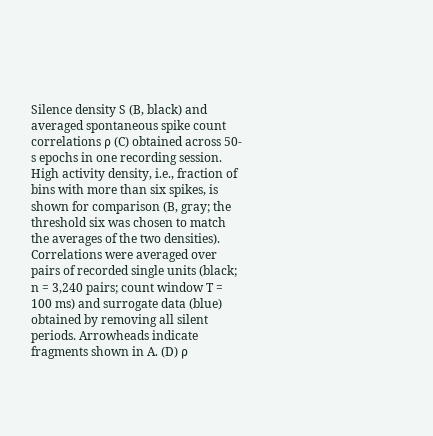Silence density S (B, black) and averaged spontaneous spike count correlations ρ (C) obtained across 50-s epochs in one recording session. High activity density, i.e., fraction of bins with more than six spikes, is shown for comparison (B, gray; the threshold six was chosen to match the averages of the two densities). Correlations were averaged over pairs of recorded single units (black; n = 3,240 pairs; count window T = 100 ms) and surrogate data (blue) obtained by removing all silent periods. Arrowheads indicate fragments shown in A. (D) ρ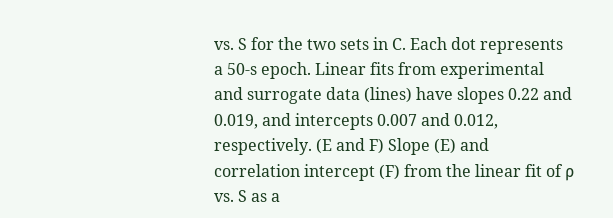vs. S for the two sets in C. Each dot represents a 50-s epoch. Linear fits from experimental and surrogate data (lines) have slopes 0.22 and 0.019, and intercepts 0.007 and 0.012, respectively. (E and F) Slope (E) and correlation intercept (F) from the linear fit of ρ vs. S as a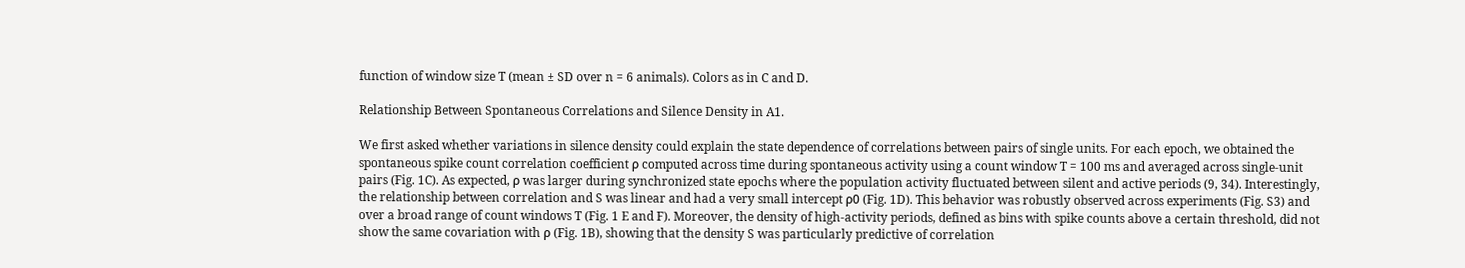function of window size T (mean ± SD over n = 6 animals). Colors as in C and D.

Relationship Between Spontaneous Correlations and Silence Density in A1.

We first asked whether variations in silence density could explain the state dependence of correlations between pairs of single units. For each epoch, we obtained the spontaneous spike count correlation coefficient ρ computed across time during spontaneous activity using a count window T = 100 ms and averaged across single-unit pairs (Fig. 1C). As expected, ρ was larger during synchronized state epochs where the population activity fluctuated between silent and active periods (9, 34). Interestingly, the relationship between correlation and S was linear and had a very small intercept ρ0 (Fig. 1D). This behavior was robustly observed across experiments (Fig. S3) and over a broad range of count windows T (Fig. 1 E and F). Moreover, the density of high-activity periods, defined as bins with spike counts above a certain threshold, did not show the same covariation with ρ (Fig. 1B), showing that the density S was particularly predictive of correlation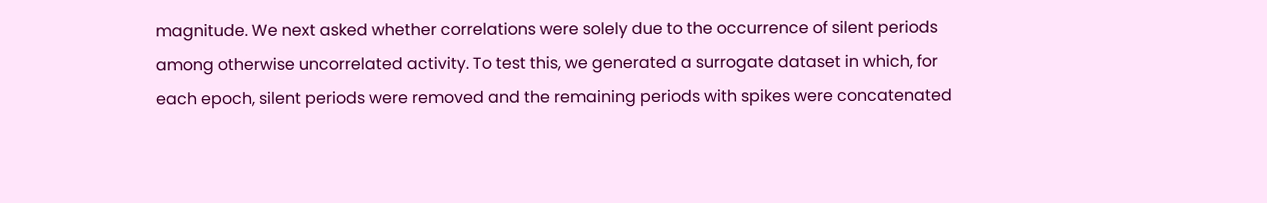magnitude. We next asked whether correlations were solely due to the occurrence of silent periods among otherwise uncorrelated activity. To test this, we generated a surrogate dataset in which, for each epoch, silent periods were removed and the remaining periods with spikes were concatenated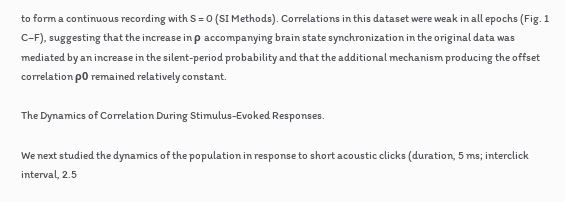to form a continuous recording with S = 0 (SI Methods). Correlations in this dataset were weak in all epochs (Fig. 1 C–F), suggesting that the increase in ρ accompanying brain state synchronization in the original data was mediated by an increase in the silent-period probability and that the additional mechanism producing the offset correlation ρ0 remained relatively constant.

The Dynamics of Correlation During Stimulus-Evoked Responses.

We next studied the dynamics of the population in response to short acoustic clicks (duration, 5 ms; interclick interval, 2.5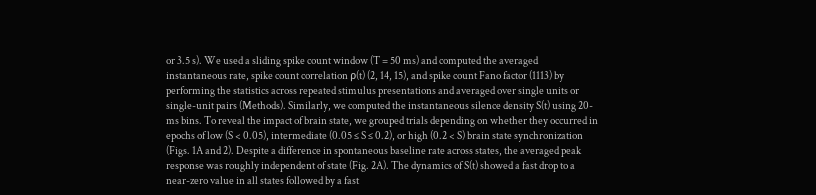or 3.5 s). We used a sliding spike count window (T = 50 ms) and computed the averaged instantaneous rate, spike count correlation ρ(t) (2, 14, 15), and spike count Fano factor (1113) by performing the statistics across repeated stimulus presentations and averaged over single units or single-unit pairs (Methods). Similarly, we computed the instantaneous silence density S(t) using 20-ms bins. To reveal the impact of brain state, we grouped trials depending on whether they occurred in epochs of low (S < 0.05), intermediate (0.05 ≤ S ≤ 0.2), or high (0.2 < S) brain state synchronization (Figs. 1A and 2). Despite a difference in spontaneous baseline rate across states, the averaged peak response was roughly independent of state (Fig. 2A). The dynamics of S(t) showed a fast drop to a near-zero value in all states followed by a fast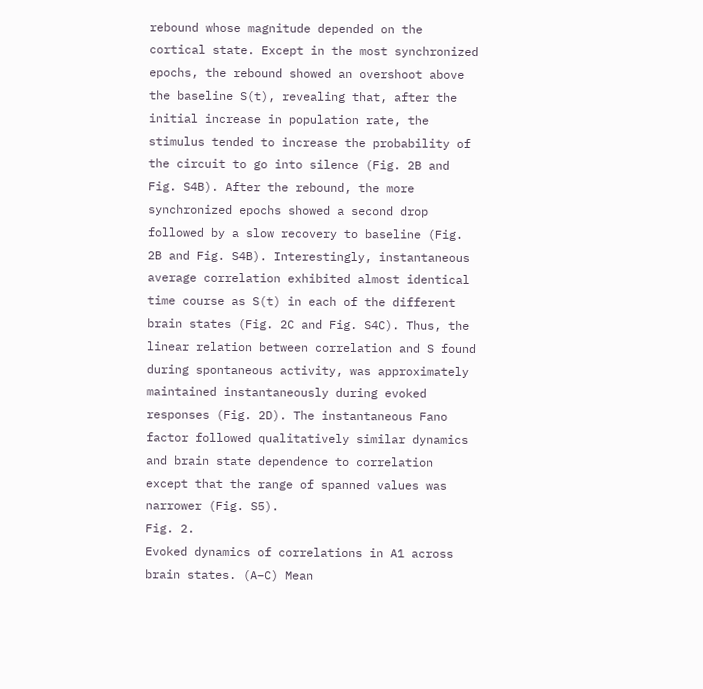rebound whose magnitude depended on the cortical state. Except in the most synchronized epochs, the rebound showed an overshoot above the baseline S(t), revealing that, after the initial increase in population rate, the stimulus tended to increase the probability of the circuit to go into silence (Fig. 2B and Fig. S4B). After the rebound, the more synchronized epochs showed a second drop followed by a slow recovery to baseline (Fig. 2B and Fig. S4B). Interestingly, instantaneous average correlation exhibited almost identical time course as S(t) in each of the different brain states (Fig. 2C and Fig. S4C). Thus, the linear relation between correlation and S found during spontaneous activity, was approximately maintained instantaneously during evoked responses (Fig. 2D). The instantaneous Fano factor followed qualitatively similar dynamics and brain state dependence to correlation except that the range of spanned values was narrower (Fig. S5).
Fig. 2.
Evoked dynamics of correlations in A1 across brain states. (A–C) Mean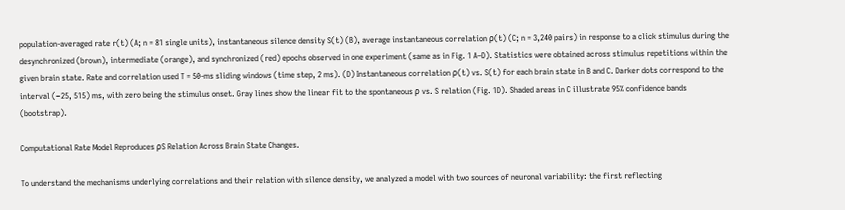population-averaged rate r(t) (A; n = 81 single units), instantaneous silence density S(t) (B), average instantaneous correlation ρ(t) (C; n = 3,240 pairs) in response to a click stimulus during the desynchronized (brown), intermediate (orange), and synchronized (red) epochs observed in one experiment (same as in Fig. 1 A–D). Statistics were obtained across stimulus repetitions within the given brain state. Rate and correlation used T = 50-ms sliding windows (time step, 2 ms). (D) Instantaneous correlation ρ(t) vs. S(t) for each brain state in B and C. Darker dots correspond to the interval (−25, 515) ms, with zero being the stimulus onset. Gray lines show the linear fit to the spontaneous ρ vs. S relation (Fig. 1D). Shaded areas in C illustrate 95% confidence bands (bootstrap).

Computational Rate Model Reproduces ρS Relation Across Brain State Changes.

To understand the mechanisms underlying correlations and their relation with silence density, we analyzed a model with two sources of neuronal variability: the first reflecting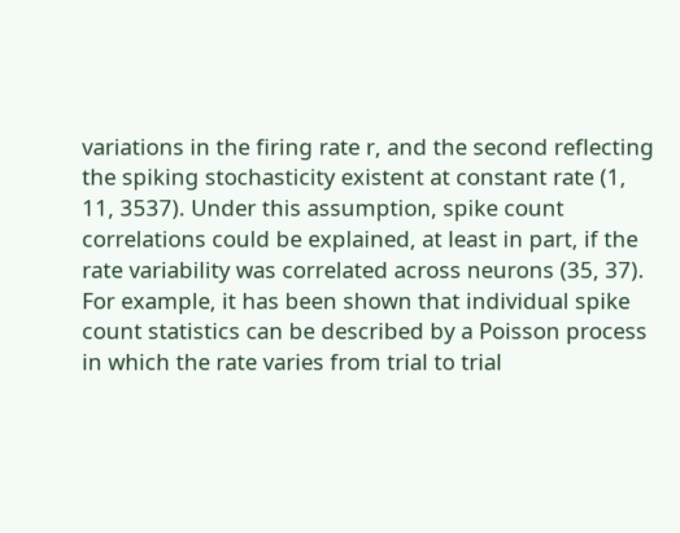variations in the firing rate r, and the second reflecting the spiking stochasticity existent at constant rate (1, 11, 3537). Under this assumption, spike count correlations could be explained, at least in part, if the rate variability was correlated across neurons (35, 37). For example, it has been shown that individual spike count statistics can be described by a Poisson process in which the rate varies from trial to trial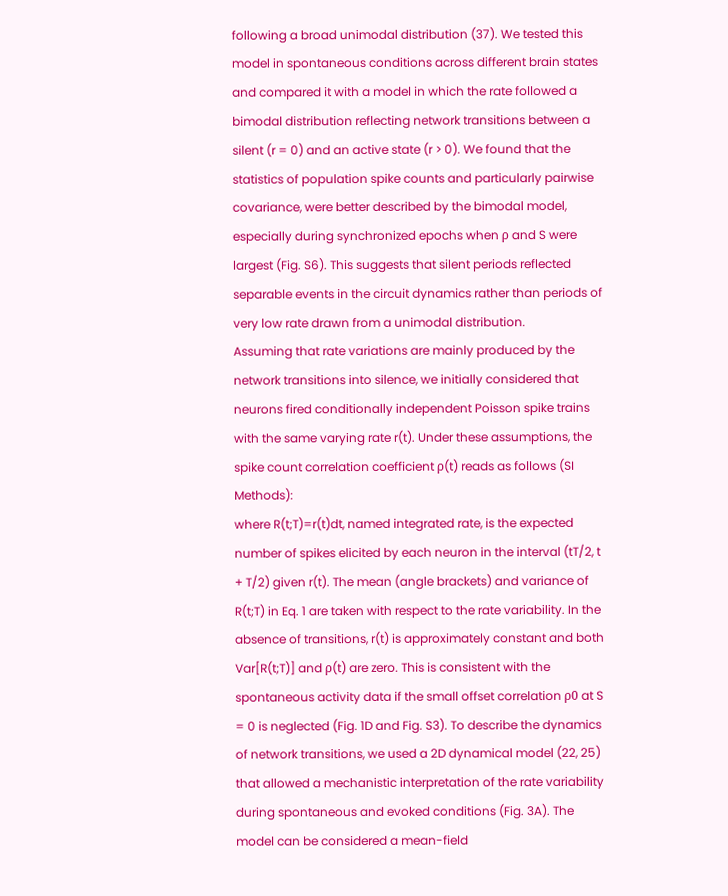following a broad unimodal distribution (37). We tested this model in spontaneous conditions across different brain states and compared it with a model in which the rate followed a bimodal distribution reflecting network transitions between a silent (r = 0) and an active state (r > 0). We found that the statistics of population spike counts and particularly pairwise covariance, were better described by the bimodal model, especially during synchronized epochs when ρ and S were largest (Fig. S6). This suggests that silent periods reflected separable events in the circuit dynamics rather than periods of very low rate drawn from a unimodal distribution.
Assuming that rate variations are mainly produced by the network transitions into silence, we initially considered that neurons fired conditionally independent Poisson spike trains with the same varying rate r(t). Under these assumptions, the spike count correlation coefficient ρ(t) reads as follows (SI Methods):
where R(t;T)=r(t)dt, named integrated rate, is the expected number of spikes elicited by each neuron in the interval (tT/2, t + T/2) given r(t). The mean (angle brackets) and variance of R(t;T) in Eq. 1 are taken with respect to the rate variability. In the absence of transitions, r(t) is approximately constant and both Var[R(t;T)] and ρ(t) are zero. This is consistent with the spontaneous activity data if the small offset correlation ρ0 at S = 0 is neglected (Fig. 1D and Fig. S3). To describe the dynamics of network transitions, we used a 2D dynamical model (22, 25) that allowed a mechanistic interpretation of the rate variability during spontaneous and evoked conditions (Fig. 3A). The model can be considered a mean-field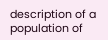description of a population of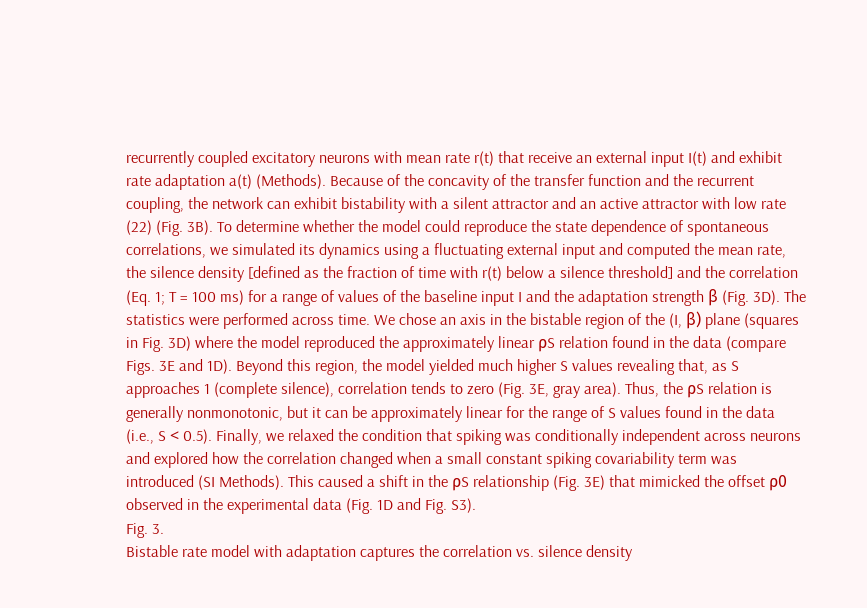recurrently coupled excitatory neurons with mean rate r(t) that receive an external input I(t) and exhibit rate adaptation a(t) (Methods). Because of the concavity of the transfer function and the recurrent coupling, the network can exhibit bistability with a silent attractor and an active attractor with low rate (22) (Fig. 3B). To determine whether the model could reproduce the state dependence of spontaneous correlations, we simulated its dynamics using a fluctuating external input and computed the mean rate, the silence density [defined as the fraction of time with r(t) below a silence threshold] and the correlation (Eq. 1; T = 100 ms) for a range of values of the baseline input I and the adaptation strength β (Fig. 3D). The statistics were performed across time. We chose an axis in the bistable region of the (I, β) plane (squares in Fig. 3D) where the model reproduced the approximately linear ρS relation found in the data (compare Figs. 3E and 1D). Beyond this region, the model yielded much higher S values revealing that, as S approaches 1 (complete silence), correlation tends to zero (Fig. 3E, gray area). Thus, the ρS relation is generally nonmonotonic, but it can be approximately linear for the range of S values found in the data (i.e., S < 0.5). Finally, we relaxed the condition that spiking was conditionally independent across neurons and explored how the correlation changed when a small constant spiking covariability term was introduced (SI Methods). This caused a shift in the ρS relationship (Fig. 3E) that mimicked the offset ρ0 observed in the experimental data (Fig. 1D and Fig. S3).
Fig. 3.
Bistable rate model with adaptation captures the correlation vs. silence density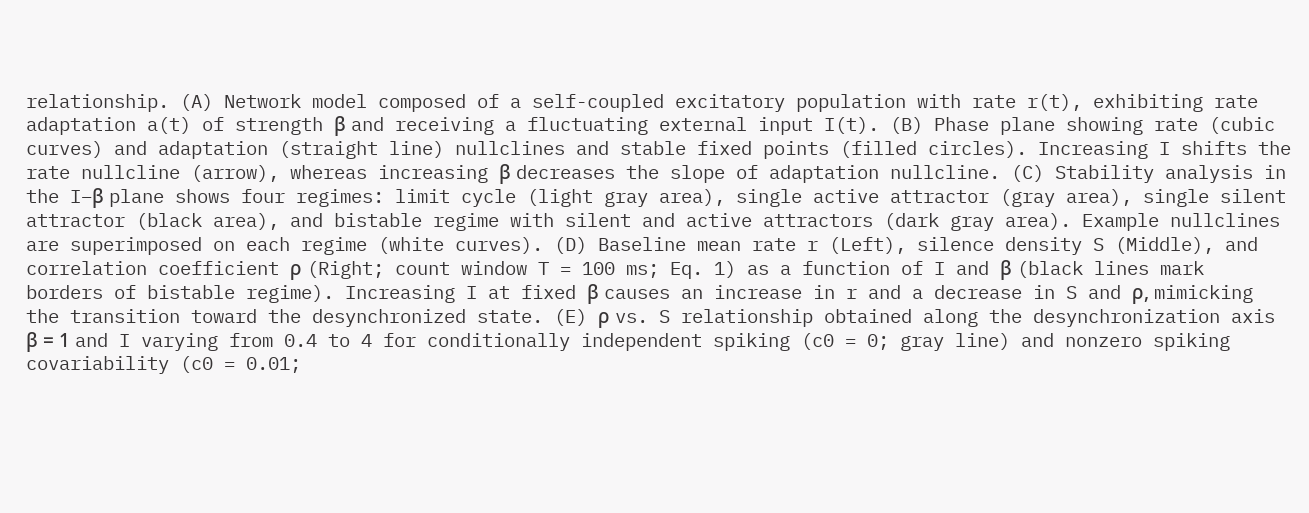relationship. (A) Network model composed of a self-coupled excitatory population with rate r(t), exhibiting rate adaptation a(t) of strength β and receiving a fluctuating external input I(t). (B) Phase plane showing rate (cubic curves) and adaptation (straight line) nullclines and stable fixed points (filled circles). Increasing I shifts the rate nullcline (arrow), whereas increasing β decreases the slope of adaptation nullcline. (C) Stability analysis in the I–β plane shows four regimes: limit cycle (light gray area), single active attractor (gray area), single silent attractor (black area), and bistable regime with silent and active attractors (dark gray area). Example nullclines are superimposed on each regime (white curves). (D) Baseline mean rate r (Left), silence density S (Middle), and correlation coefficient ρ (Right; count window T = 100 ms; Eq. 1) as a function of I and β (black lines mark borders of bistable regime). Increasing I at fixed β causes an increase in r and a decrease in S and ρ, mimicking the transition toward the desynchronized state. (E) ρ vs. S relationship obtained along the desynchronization axis β = 1 and I varying from 0.4 to 4 for conditionally independent spiking (c0 = 0; gray line) and nonzero spiking covariability (c0 = 0.01;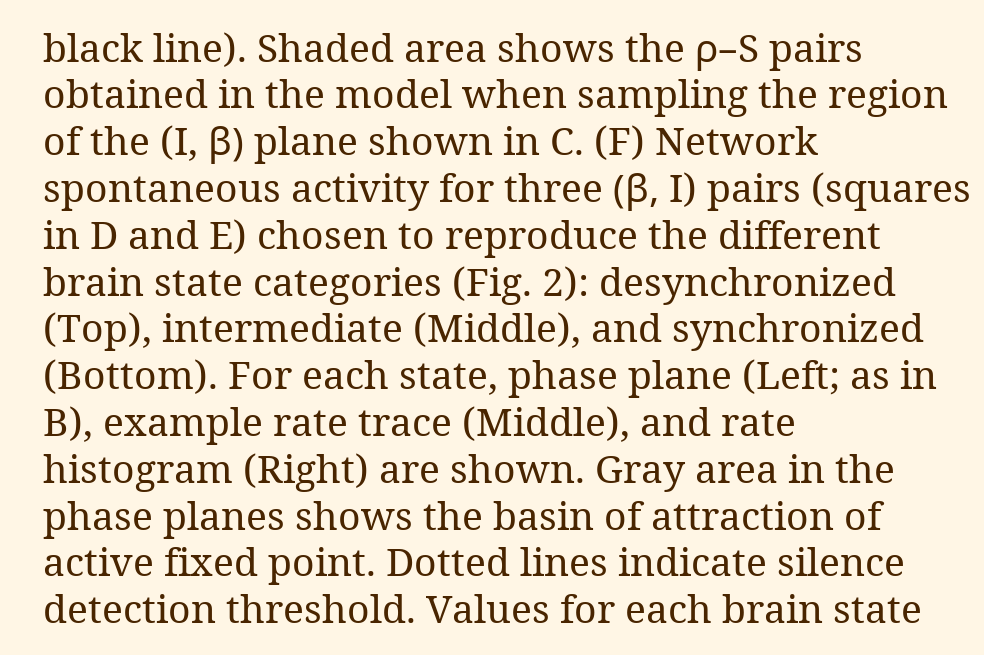black line). Shaded area shows the ρ–S pairs obtained in the model when sampling the region of the (I, β) plane shown in C. (F) Network spontaneous activity for three (β, I) pairs (squares in D and E) chosen to reproduce the different brain state categories (Fig. 2): desynchronized (Top), intermediate (Middle), and synchronized (Bottom). For each state, phase plane (Left; as in B), example rate trace (Middle), and rate histogram (Right) are shown. Gray area in the phase planes shows the basin of attraction of active fixed point. Dotted lines indicate silence detection threshold. Values for each brain state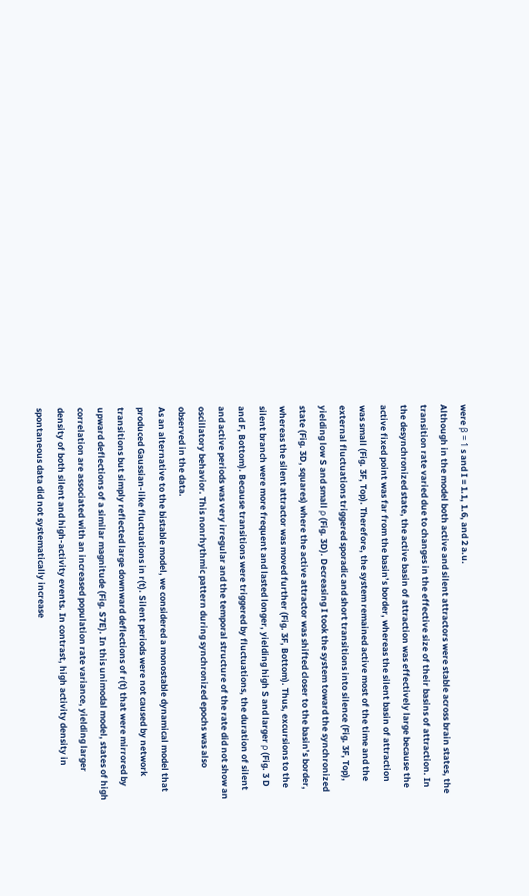were β = 1 s and I = 1.1, 1.6, and 2 a.u.
Although in the model both active and silent attractors were stable across brain states, the transition rate varied due to changes in the effective size of their basins of attraction. In the desynchronized state, the active basin of attraction was effectively large because the active fixed point was far from the basin’s border, whereas the silent basin of attraction was small (Fig. 3F, Top). Therefore, the system remained active most of the time and the external fluctuations triggered sporadic and short transitions into silence (Fig. 3F, Top), yielding low S and small ρ (Fig. 3D). Decreasing I took the system toward the synchronized state (Fig. 3D, squares) where the active attractor was shifted closer to the basin’s border, whereas the silent attractor was moved further (Fig. 3F, Bottom). Thus, excursions to the silent branch were more frequent and lasted longer, yielding high S and larger ρ (Fig. 3 D and F, Bottom). Because transitions were triggered by fluctuations, the duration of silent and active periods was very irregular and the temporal structure of the rate did not show an oscillatory behavior. This nonrhythmic pattern during synchronized epochs was also observed in the data.
As an alternative to the bistable model, we considered a monostable dynamical model that produced Gaussian-like fluctuations in r(t). Silent periods were not caused by network transitions but simply reflected large downward deflections of r(t) that were mirrored by upward deflections of a similar magnitude (Fig. S7E). In this unimodal model, states of high correlation are associated with an increased population rate variance, yielding larger density of both silent and high-activity events. In contrast, high activity density in spontaneous data did not systematically increase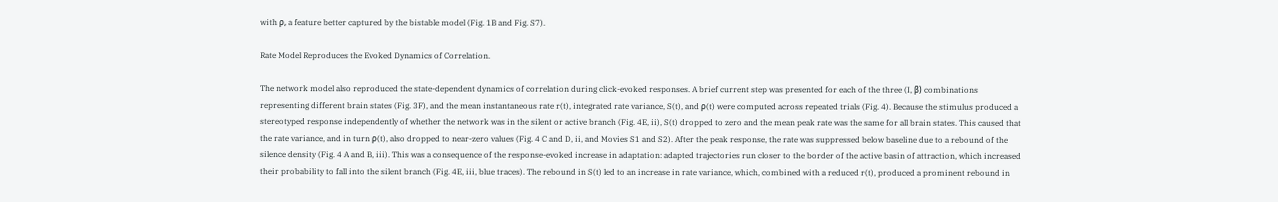with ρ, a feature better captured by the bistable model (Fig. 1B and Fig. S7).

Rate Model Reproduces the Evoked Dynamics of Correlation.

The network model also reproduced the state-dependent dynamics of correlation during click-evoked responses. A brief current step was presented for each of the three (I, β) combinations representing different brain states (Fig. 3F), and the mean instantaneous rate r(t), integrated rate variance, S(t), and ρ(t) were computed across repeated trials (Fig. 4). Because the stimulus produced a stereotyped response independently of whether the network was in the silent or active branch (Fig. 4E, ii), S(t) dropped to zero and the mean peak rate was the same for all brain states. This caused that the rate variance, and in turn ρ(t), also dropped to near-zero values (Fig. 4 C and D, ii, and Movies S1 and S2). After the peak response, the rate was suppressed below baseline due to a rebound of the silence density (Fig. 4 A and B, iii). This was a consequence of the response-evoked increase in adaptation: adapted trajectories run closer to the border of the active basin of attraction, which increased their probability to fall into the silent branch (Fig. 4E, iii, blue traces). The rebound in S(t) led to an increase in rate variance, which, combined with a reduced r(t), produced a prominent rebound in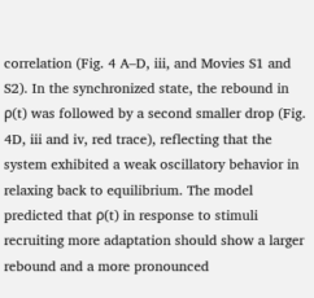correlation (Fig. 4 A–D, iii, and Movies S1 and S2). In the synchronized state, the rebound in ρ(t) was followed by a second smaller drop (Fig. 4D, iii and iv, red trace), reflecting that the system exhibited a weak oscillatory behavior in relaxing back to equilibrium. The model predicted that ρ(t) in response to stimuli recruiting more adaptation should show a larger rebound and a more pronounced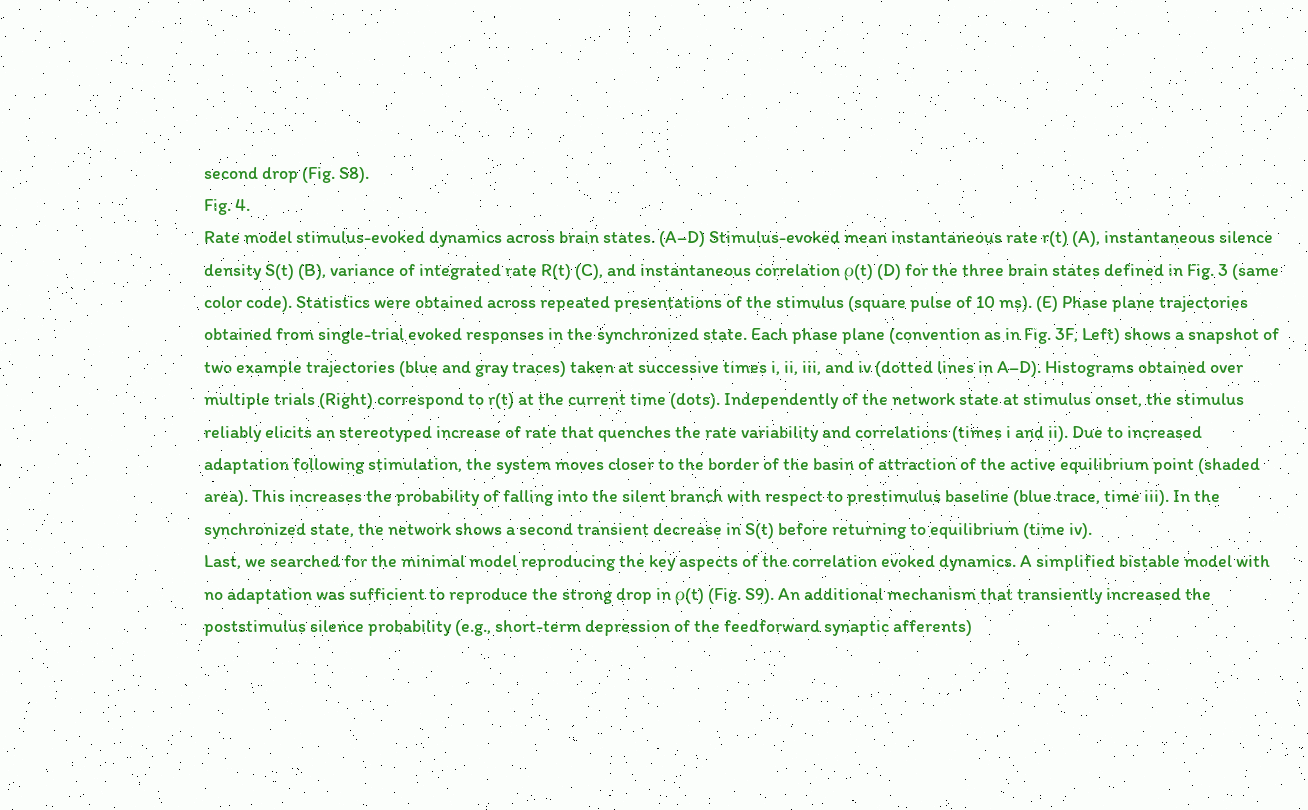second drop (Fig. S8).
Fig. 4.
Rate model stimulus-evoked dynamics across brain states. (A–D) Stimulus-evoked mean instantaneous rate r(t) (A), instantaneous silence density S(t) (B), variance of integrated rate R(t) (C), and instantaneous correlation ρ(t) (D) for the three brain states defined in Fig. 3 (same color code). Statistics were obtained across repeated presentations of the stimulus (square pulse of 10 ms). (E) Phase plane trajectories obtained from single-trial evoked responses in the synchronized state. Each phase plane (convention as in Fig. 3F, Left) shows a snapshot of two example trajectories (blue and gray traces) taken at successive times i, ii, iii, and iv (dotted lines in A–D). Histograms obtained over multiple trials (Right) correspond to r(t) at the current time (dots). Independently of the network state at stimulus onset, the stimulus reliably elicits an stereotyped increase of rate that quenches the rate variability and correlations (times i and ii). Due to increased adaptation following stimulation, the system moves closer to the border of the basin of attraction of the active equilibrium point (shaded area). This increases the probability of falling into the silent branch with respect to prestimulus baseline (blue trace, time iii). In the synchronized state, the network shows a second transient decrease in S(t) before returning to equilibrium (time iv).
Last, we searched for the minimal model reproducing the key aspects of the correlation evoked dynamics. A simplified bistable model with no adaptation was sufficient to reproduce the strong drop in ρ(t) (Fig. S9). An additional mechanism that transiently increased the poststimulus silence probability (e.g., short-term depression of the feedforward synaptic afferents)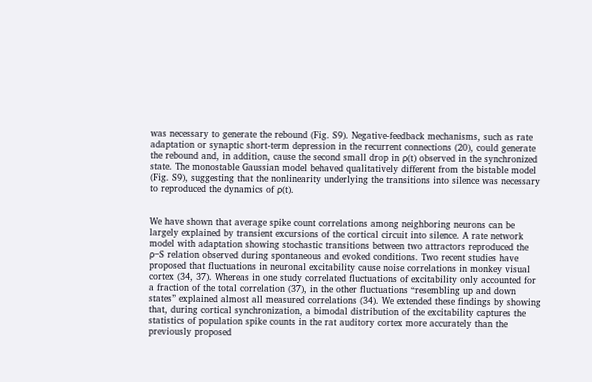was necessary to generate the rebound (Fig. S9). Negative-feedback mechanisms, such as rate adaptation or synaptic short-term depression in the recurrent connections (20), could generate the rebound and, in addition, cause the second small drop in ρ(t) observed in the synchronized state. The monostable Gaussian model behaved qualitatively different from the bistable model (Fig. S9), suggesting that the nonlinearity underlying the transitions into silence was necessary to reproduced the dynamics of ρ(t).


We have shown that average spike count correlations among neighboring neurons can be largely explained by transient excursions of the cortical circuit into silence. A rate network model with adaptation showing stochastic transitions between two attractors reproduced the ρ−S relation observed during spontaneous and evoked conditions. Two recent studies have proposed that fluctuations in neuronal excitability cause noise correlations in monkey visual cortex (34, 37). Whereas in one study correlated fluctuations of excitability only accounted for a fraction of the total correlation (37), in the other fluctuations “resembling up and down states” explained almost all measured correlations (34). We extended these findings by showing that, during cortical synchronization, a bimodal distribution of the excitability captures the statistics of population spike counts in the rat auditory cortex more accurately than the previously proposed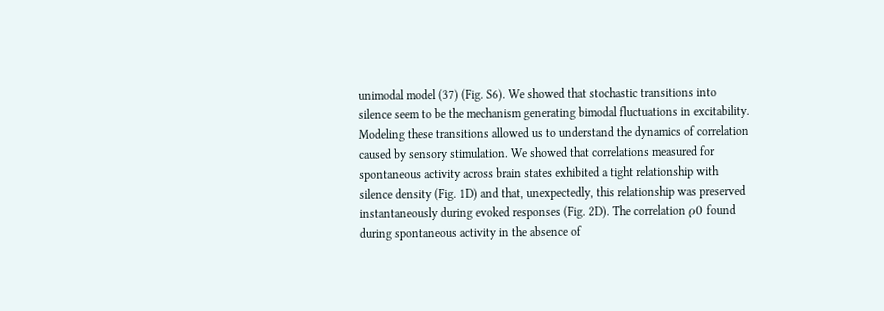unimodal model (37) (Fig. S6). We showed that stochastic transitions into silence seem to be the mechanism generating bimodal fluctuations in excitability. Modeling these transitions allowed us to understand the dynamics of correlation caused by sensory stimulation. We showed that correlations measured for spontaneous activity across brain states exhibited a tight relationship with silence density (Fig. 1D) and that, unexpectedly, this relationship was preserved instantaneously during evoked responses (Fig. 2D). The correlation ρ0 found during spontaneous activity in the absence of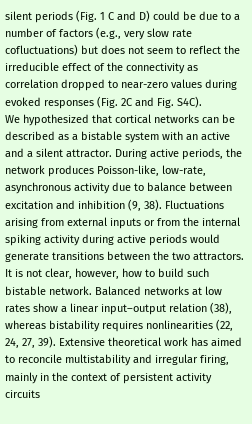silent periods (Fig. 1 C and D) could be due to a number of factors (e.g., very slow rate cofluctuations) but does not seem to reflect the irreducible effect of the connectivity as correlation dropped to near-zero values during evoked responses (Fig. 2C and Fig. S4C).
We hypothesized that cortical networks can be described as a bistable system with an active and a silent attractor. During active periods, the network produces Poisson-like, low-rate, asynchronous activity due to balance between excitation and inhibition (9, 38). Fluctuations arising from external inputs or from the internal spiking activity during active periods would generate transitions between the two attractors. It is not clear, however, how to build such bistable network. Balanced networks at low rates show a linear input–output relation (38), whereas bistability requires nonlinearities (22, 24, 27, 39). Extensive theoretical work has aimed to reconcile multistability and irregular firing, mainly in the context of persistent activity circuits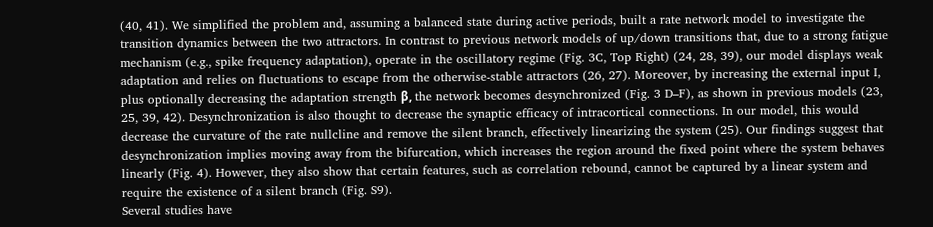(40, 41). We simplified the problem and, assuming a balanced state during active periods, built a rate network model to investigate the transition dynamics between the two attractors. In contrast to previous network models of up/down transitions that, due to a strong fatigue mechanism (e.g., spike frequency adaptation), operate in the oscillatory regime (Fig. 3C, Top Right) (24, 28, 39), our model displays weak adaptation and relies on fluctuations to escape from the otherwise-stable attractors (26, 27). Moreover, by increasing the external input I, plus optionally decreasing the adaptation strength β, the network becomes desynchronized (Fig. 3 D–F), as shown in previous models (23, 25, 39, 42). Desynchronization is also thought to decrease the synaptic efficacy of intracortical connections. In our model, this would decrease the curvature of the rate nullcline and remove the silent branch, effectively linearizing the system (25). Our findings suggest that desynchronization implies moving away from the bifurcation, which increases the region around the fixed point where the system behaves linearly (Fig. 4). However, they also show that certain features, such as correlation rebound, cannot be captured by a linear system and require the existence of a silent branch (Fig. S9).
Several studies have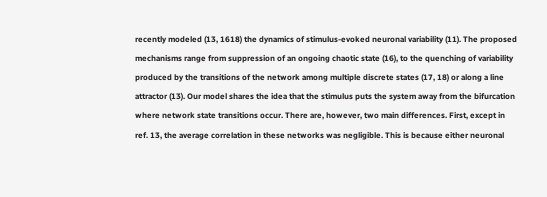recently modeled (13, 1618) the dynamics of stimulus-evoked neuronal variability (11). The proposed mechanisms range from suppression of an ongoing chaotic state (16), to the quenching of variability produced by the transitions of the network among multiple discrete states (17, 18) or along a line attractor (13). Our model shares the idea that the stimulus puts the system away from the bifurcation where network state transitions occur. There are, however, two main differences. First, except in ref. 13, the average correlation in these networks was negligible. This is because either neuronal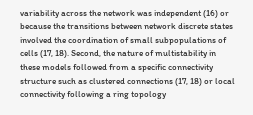variability across the network was independent (16) or because the transitions between network discrete states involved the coordination of small subpopulations of cells (17, 18). Second, the nature of multistability in these models followed from a specific connectivity structure such as clustered connections (17, 18) or local connectivity following a ring topology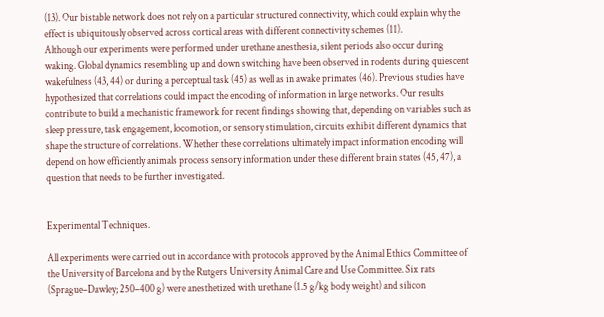(13). Our bistable network does not rely on a particular structured connectivity, which could explain why the effect is ubiquitously observed across cortical areas with different connectivity schemes (11).
Although our experiments were performed under urethane anesthesia, silent periods also occur during waking. Global dynamics resembling up and down switching have been observed in rodents during quiescent wakefulness (43, 44) or during a perceptual task (45) as well as in awake primates (46). Previous studies have hypothesized that correlations could impact the encoding of information in large networks. Our results contribute to build a mechanistic framework for recent findings showing that, depending on variables such as sleep pressure, task engagement, locomotion, or sensory stimulation, circuits exhibit different dynamics that shape the structure of correlations. Whether these correlations ultimately impact information encoding will depend on how efficiently animals process sensory information under these different brain states (45, 47), a question that needs to be further investigated.


Experimental Techniques.

All experiments were carried out in accordance with protocols approved by the Animal Ethics Committee of the University of Barcelona and by the Rutgers University Animal Care and Use Committee. Six rats (Sprague–Dawley; 250–400 g) were anesthetized with urethane (1.5 g/kg body weight) and silicon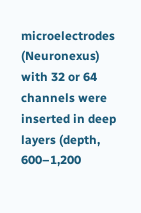microelectrodes (Neuronexus) with 32 or 64 channels were inserted in deep layers (depth, 600–1,200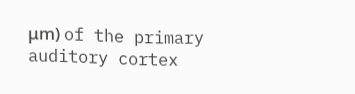μm) of the primary auditory cortex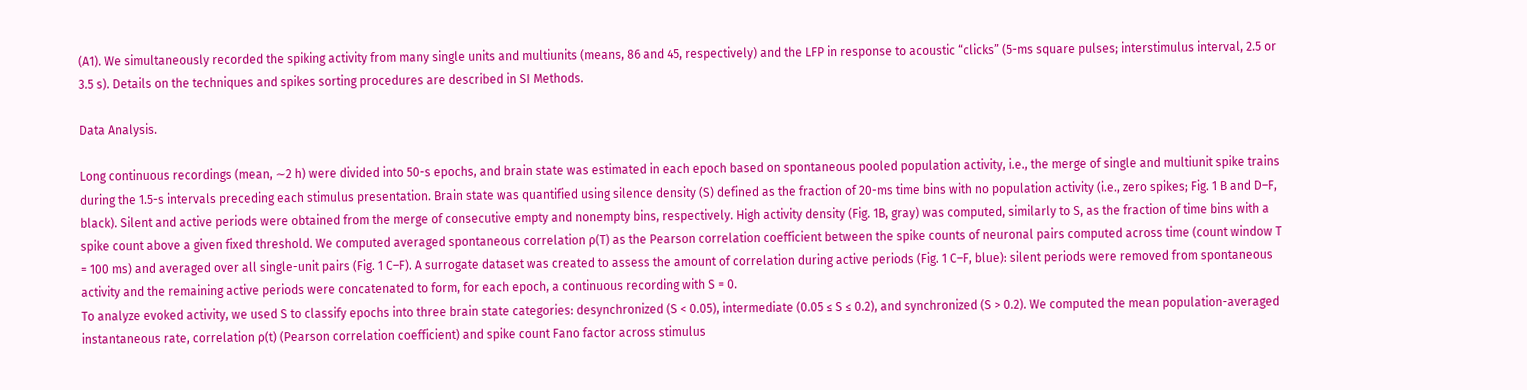(A1). We simultaneously recorded the spiking activity from many single units and multiunits (means, 86 and 45, respectively) and the LFP in response to acoustic “clicks” (5-ms square pulses; interstimulus interval, 2.5 or 3.5 s). Details on the techniques and spikes sorting procedures are described in SI Methods.

Data Analysis.

Long continuous recordings (mean, ∼2 h) were divided into 50-s epochs, and brain state was estimated in each epoch based on spontaneous pooled population activity, i.e., the merge of single and multiunit spike trains during the 1.5-s intervals preceding each stimulus presentation. Brain state was quantified using silence density (S) defined as the fraction of 20-ms time bins with no population activity (i.e., zero spikes; Fig. 1 B and D–F, black). Silent and active periods were obtained from the merge of consecutive empty and nonempty bins, respectively. High activity density (Fig. 1B, gray) was computed, similarly to S, as the fraction of time bins with a spike count above a given fixed threshold. We computed averaged spontaneous correlation ρ(T) as the Pearson correlation coefficient between the spike counts of neuronal pairs computed across time (count window T = 100 ms) and averaged over all single-unit pairs (Fig. 1 C–F). A surrogate dataset was created to assess the amount of correlation during active periods (Fig. 1 C–F, blue): silent periods were removed from spontaneous activity and the remaining active periods were concatenated to form, for each epoch, a continuous recording with S = 0.
To analyze evoked activity, we used S to classify epochs into three brain state categories: desynchronized (S < 0.05), intermediate (0.05 ≤ S ≤ 0.2), and synchronized (S > 0.2). We computed the mean population-averaged instantaneous rate, correlation ρ(t) (Pearson correlation coefficient) and spike count Fano factor across stimulus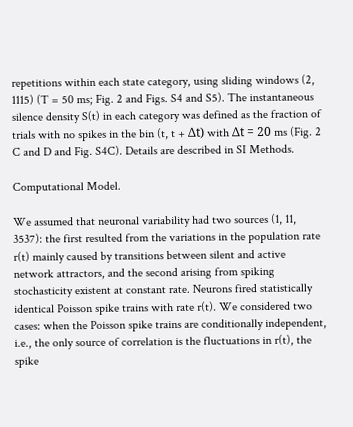repetitions within each state category, using sliding windows (2, 1115) (T = 50 ms; Fig. 2 and Figs. S4 and S5). The instantaneous silence density S(t) in each category was defined as the fraction of trials with no spikes in the bin (t, t + Δt) with Δt = 20 ms (Fig. 2 C and D and Fig. S4C). Details are described in SI Methods.

Computational Model.

We assumed that neuronal variability had two sources (1, 11, 3537): the first resulted from the variations in the population rate r(t) mainly caused by transitions between silent and active network attractors, and the second arising from spiking stochasticity existent at constant rate. Neurons fired statistically identical Poisson spike trains with rate r(t). We considered two cases: when the Poisson spike trains are conditionally independent, i.e., the only source of correlation is the fluctuations in r(t), the spike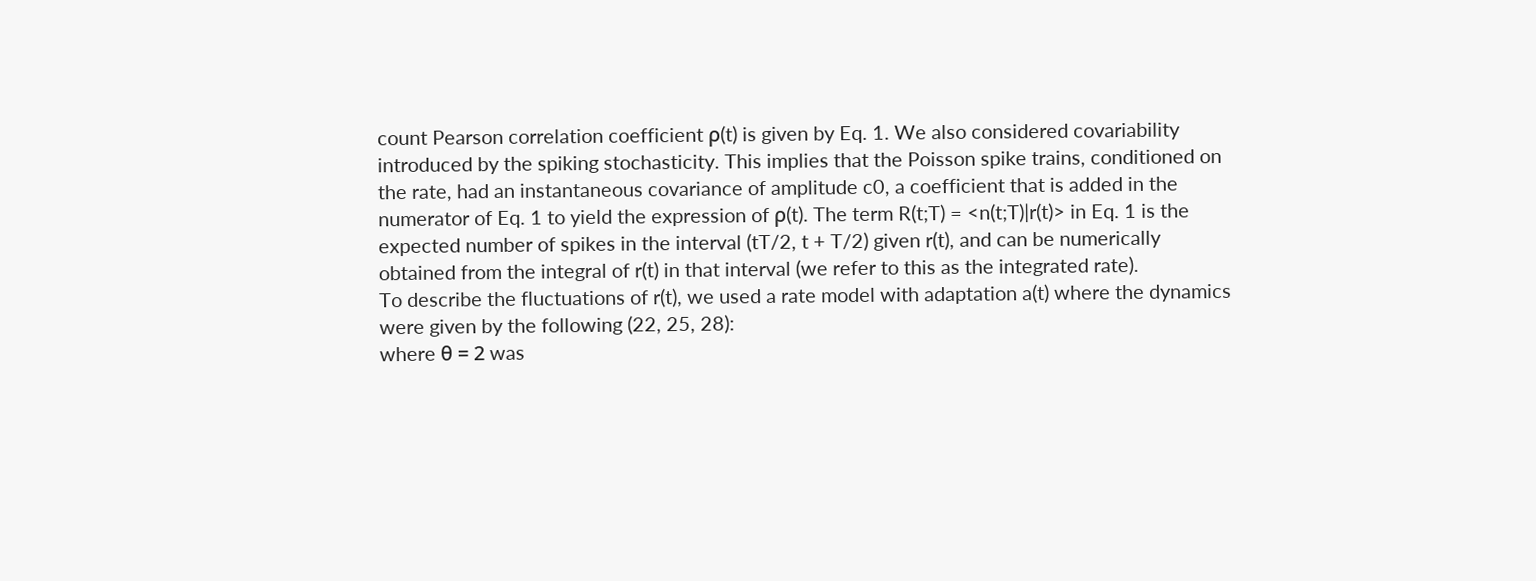count Pearson correlation coefficient ρ(t) is given by Eq. 1. We also considered covariability introduced by the spiking stochasticity. This implies that the Poisson spike trains, conditioned on the rate, had an instantaneous covariance of amplitude c0, a coefficient that is added in the numerator of Eq. 1 to yield the expression of ρ(t). The term R(t;T) = <n(t;T)|r(t)> in Eq. 1 is the expected number of spikes in the interval (tT/2, t + T/2) given r(t), and can be numerically obtained from the integral of r(t) in that interval (we refer to this as the integrated rate).
To describe the fluctuations of r(t), we used a rate model with adaptation a(t) where the dynamics were given by the following (22, 25, 28):
where θ = 2 was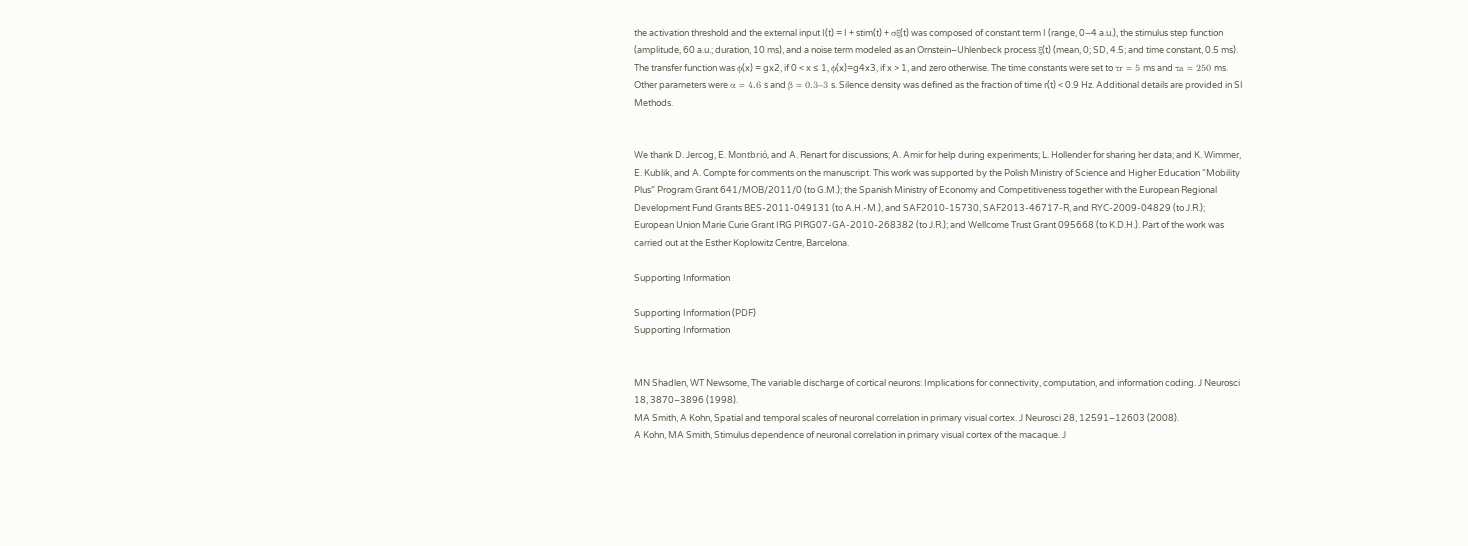the activation threshold and the external input I(t) = I + stim(t) + σξ(t) was composed of constant term I (range, 0–4 a.u.), the stimulus step function (amplitude, 60 a.u.; duration, 10 ms), and a noise term modeled as an Ornstein–Uhlenbeck process ξ(t) (mean, 0; SD, 4.5; and time constant, 0.5 ms). The transfer function was ϕ(x) = gx2, if 0 < x ≤ 1, ϕ(x)=g4x3, if x > 1, and zero otherwise. The time constants were set to τr = 5 ms and τa = 250 ms. Other parameters were α = 4.6 s and β = 0.3–3 s. Silence density was defined as the fraction of time r(t) < 0.9 Hz. Additional details are provided in SI Methods.


We thank D. Jercog, E. Montbrió, and A. Renart for discussions; A. Amir for help during experiments; L. Hollender for sharing her data; and K. Wimmer, E. Kublik, and A. Compte for comments on the manuscript. This work was supported by the Polish Ministry of Science and Higher Education “Mobility Plus” Program Grant 641/MOB/2011/0 (to G.M.); the Spanish Ministry of Economy and Competitiveness together with the European Regional Development Fund Grants BES-2011-049131 (to A.H.-M.), and SAF2010-15730, SAF2013-46717-R, and RYC-2009-04829 (to J.R.); European Union Marie Curie Grant IRG PIRG07-GA-2010-268382 (to J.R.); and Wellcome Trust Grant 095668 (to K.D.H.). Part of the work was carried out at the Esther Koplowitz Centre, Barcelona.

Supporting Information

Supporting Information (PDF)
Supporting Information


MN Shadlen, WT Newsome, The variable discharge of cortical neurons: Implications for connectivity, computation, and information coding. J Neurosci 18, 3870–3896 (1998).
MA Smith, A Kohn, Spatial and temporal scales of neuronal correlation in primary visual cortex. J Neurosci 28, 12591–12603 (2008).
A Kohn, MA Smith, Stimulus dependence of neuronal correlation in primary visual cortex of the macaque. J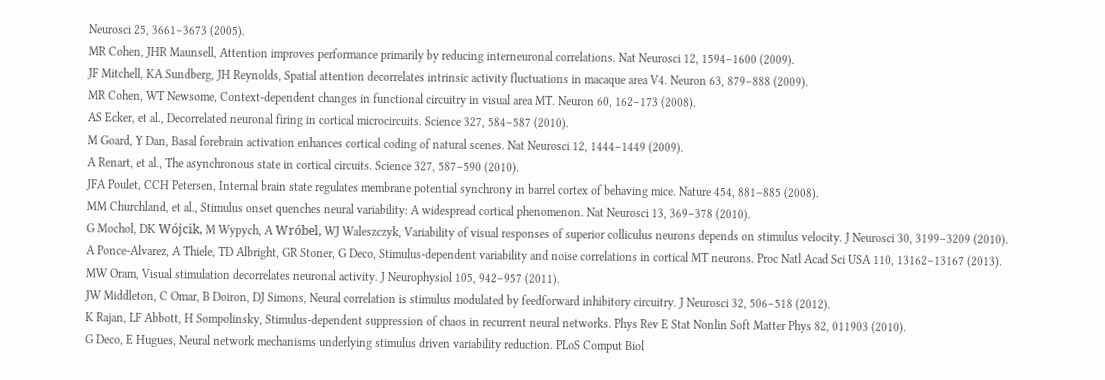Neurosci 25, 3661–3673 (2005).
MR Cohen, JHR Maunsell, Attention improves performance primarily by reducing interneuronal correlations. Nat Neurosci 12, 1594–1600 (2009).
JF Mitchell, KA Sundberg, JH Reynolds, Spatial attention decorrelates intrinsic activity fluctuations in macaque area V4. Neuron 63, 879–888 (2009).
MR Cohen, WT Newsome, Context-dependent changes in functional circuitry in visual area MT. Neuron 60, 162–173 (2008).
AS Ecker, et al., Decorrelated neuronal firing in cortical microcircuits. Science 327, 584–587 (2010).
M Goard, Y Dan, Basal forebrain activation enhances cortical coding of natural scenes. Nat Neurosci 12, 1444–1449 (2009).
A Renart, et al., The asynchronous state in cortical circuits. Science 327, 587–590 (2010).
JFA Poulet, CCH Petersen, Internal brain state regulates membrane potential synchrony in barrel cortex of behaving mice. Nature 454, 881–885 (2008).
MM Churchland, et al., Stimulus onset quenches neural variability: A widespread cortical phenomenon. Nat Neurosci 13, 369–378 (2010).
G Mochol, DK Wójcik, M Wypych, A Wróbel, WJ Waleszczyk, Variability of visual responses of superior colliculus neurons depends on stimulus velocity. J Neurosci 30, 3199–3209 (2010).
A Ponce-Alvarez, A Thiele, TD Albright, GR Stoner, G Deco, Stimulus-dependent variability and noise correlations in cortical MT neurons. Proc Natl Acad Sci USA 110, 13162–13167 (2013).
MW Oram, Visual stimulation decorrelates neuronal activity. J Neurophysiol 105, 942–957 (2011).
JW Middleton, C Omar, B Doiron, DJ Simons, Neural correlation is stimulus modulated by feedforward inhibitory circuitry. J Neurosci 32, 506–518 (2012).
K Rajan, LF Abbott, H Sompolinsky, Stimulus-dependent suppression of chaos in recurrent neural networks. Phys Rev E Stat Nonlin Soft Matter Phys 82, 011903 (2010).
G Deco, E Hugues, Neural network mechanisms underlying stimulus driven variability reduction. PLoS Comput Biol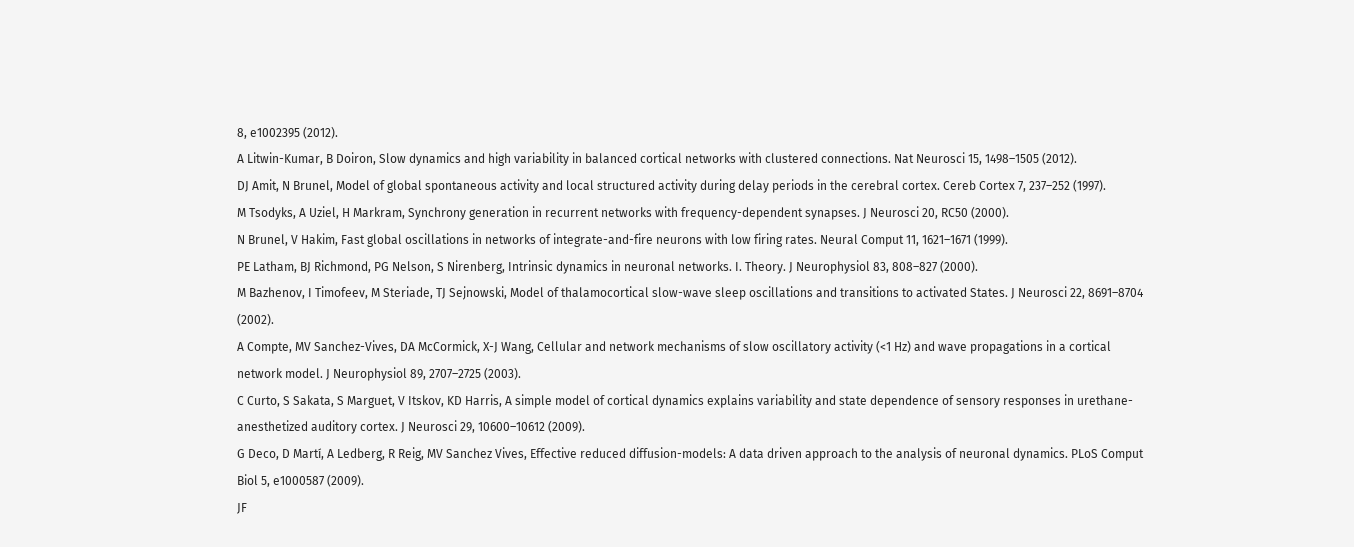8, e1002395 (2012).
A Litwin-Kumar, B Doiron, Slow dynamics and high variability in balanced cortical networks with clustered connections. Nat Neurosci 15, 1498–1505 (2012).
DJ Amit, N Brunel, Model of global spontaneous activity and local structured activity during delay periods in the cerebral cortex. Cereb Cortex 7, 237–252 (1997).
M Tsodyks, A Uziel, H Markram, Synchrony generation in recurrent networks with frequency-dependent synapses. J Neurosci 20, RC50 (2000).
N Brunel, V Hakim, Fast global oscillations in networks of integrate-and-fire neurons with low firing rates. Neural Comput 11, 1621–1671 (1999).
PE Latham, BJ Richmond, PG Nelson, S Nirenberg, Intrinsic dynamics in neuronal networks. I. Theory. J Neurophysiol 83, 808–827 (2000).
M Bazhenov, I Timofeev, M Steriade, TJ Sejnowski, Model of thalamocortical slow-wave sleep oscillations and transitions to activated States. J Neurosci 22, 8691–8704 (2002).
A Compte, MV Sanchez-Vives, DA McCormick, X-J Wang, Cellular and network mechanisms of slow oscillatory activity (<1 Hz) and wave propagations in a cortical network model. J Neurophysiol 89, 2707–2725 (2003).
C Curto, S Sakata, S Marguet, V Itskov, KD Harris, A simple model of cortical dynamics explains variability and state dependence of sensory responses in urethane-anesthetized auditory cortex. J Neurosci 29, 10600–10612 (2009).
G Deco, D Martí, A Ledberg, R Reig, MV Sanchez Vives, Effective reduced diffusion-models: A data driven approach to the analysis of neuronal dynamics. PLoS Comput Biol 5, e1000587 (2009).
JF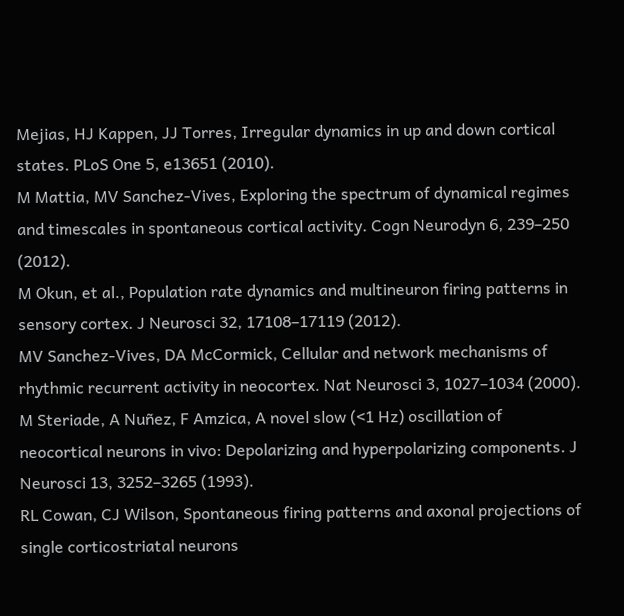Mejias, HJ Kappen, JJ Torres, Irregular dynamics in up and down cortical states. PLoS One 5, e13651 (2010).
M Mattia, MV Sanchez-Vives, Exploring the spectrum of dynamical regimes and timescales in spontaneous cortical activity. Cogn Neurodyn 6, 239–250 (2012).
M Okun, et al., Population rate dynamics and multineuron firing patterns in sensory cortex. J Neurosci 32, 17108–17119 (2012).
MV Sanchez-Vives, DA McCormick, Cellular and network mechanisms of rhythmic recurrent activity in neocortex. Nat Neurosci 3, 1027–1034 (2000).
M Steriade, A Nuñez, F Amzica, A novel slow (<1 Hz) oscillation of neocortical neurons in vivo: Depolarizing and hyperpolarizing components. J Neurosci 13, 3252–3265 (1993).
RL Cowan, CJ Wilson, Spontaneous firing patterns and axonal projections of single corticostriatal neurons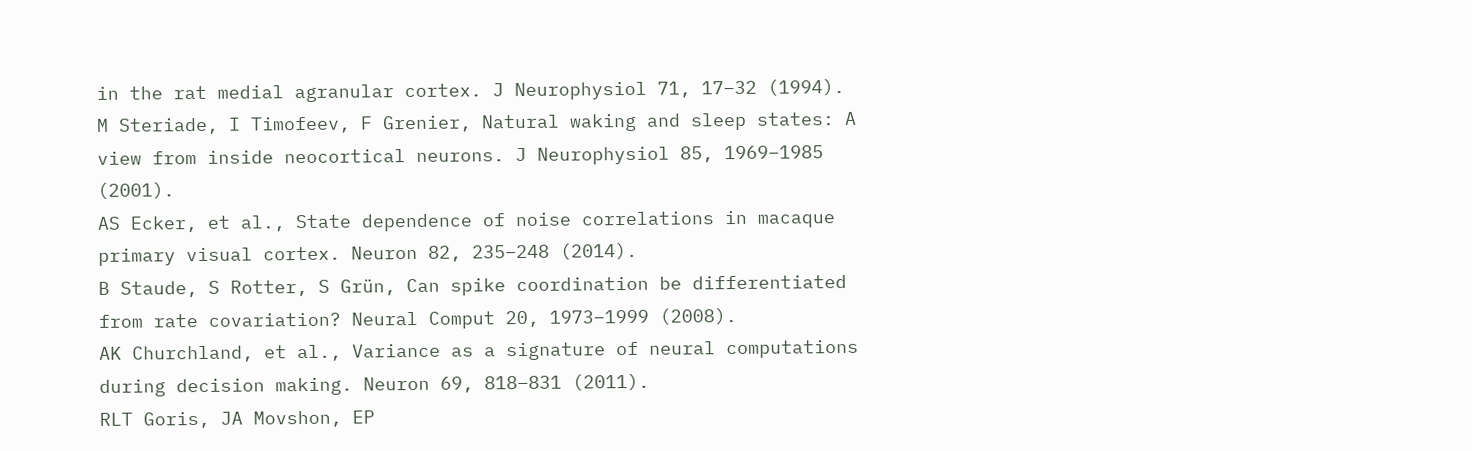in the rat medial agranular cortex. J Neurophysiol 71, 17–32 (1994).
M Steriade, I Timofeev, F Grenier, Natural waking and sleep states: A view from inside neocortical neurons. J Neurophysiol 85, 1969–1985 (2001).
AS Ecker, et al., State dependence of noise correlations in macaque primary visual cortex. Neuron 82, 235–248 (2014).
B Staude, S Rotter, S Grün, Can spike coordination be differentiated from rate covariation? Neural Comput 20, 1973–1999 (2008).
AK Churchland, et al., Variance as a signature of neural computations during decision making. Neuron 69, 818–831 (2011).
RLT Goris, JA Movshon, EP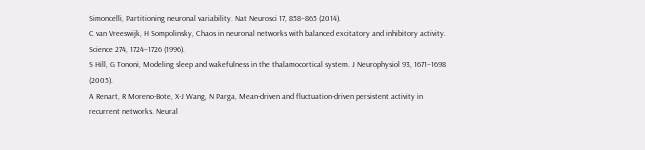Simoncelli, Partitioning neuronal variability. Nat Neurosci 17, 858–865 (2014).
C van Vreeswijk, H Sompolinsky, Chaos in neuronal networks with balanced excitatory and inhibitory activity. Science 274, 1724–1726 (1996).
S Hill, G Tononi, Modeling sleep and wakefulness in the thalamocortical system. J Neurophysiol 93, 1671–1698 (2005).
A Renart, R Moreno-Bote, X-J Wang, N Parga, Mean-driven and fluctuation-driven persistent activity in recurrent networks. Neural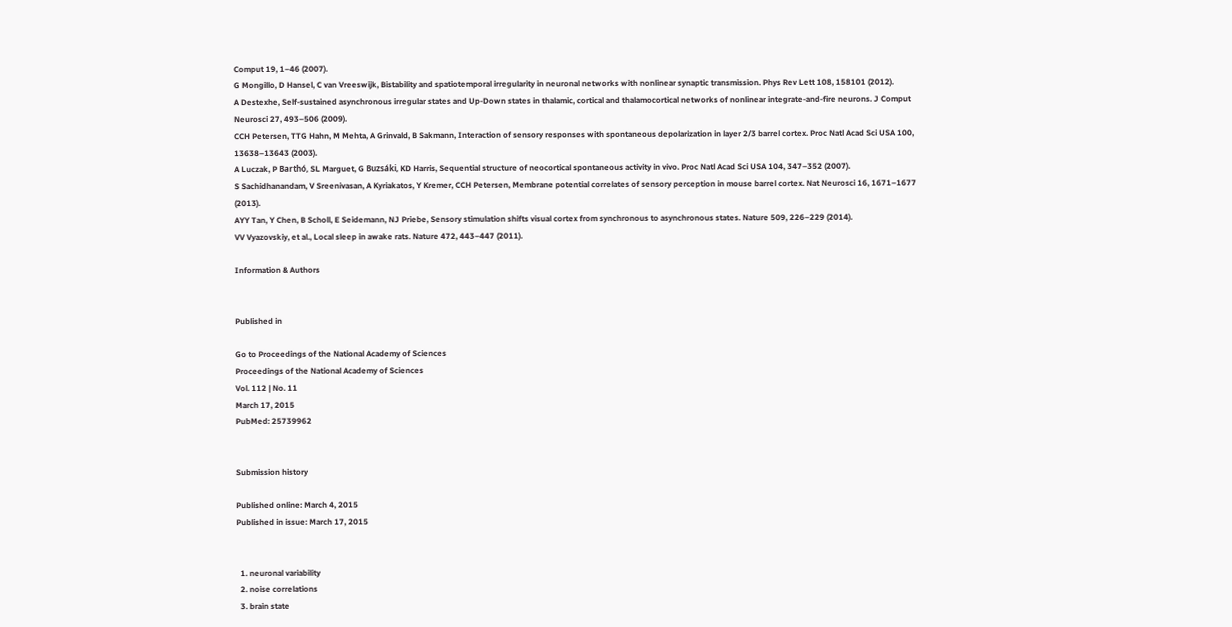Comput 19, 1–46 (2007).
G Mongillo, D Hansel, C van Vreeswijk, Bistability and spatiotemporal irregularity in neuronal networks with nonlinear synaptic transmission. Phys Rev Lett 108, 158101 (2012).
A Destexhe, Self-sustained asynchronous irregular states and Up-Down states in thalamic, cortical and thalamocortical networks of nonlinear integrate-and-fire neurons. J Comput Neurosci 27, 493–506 (2009).
CCH Petersen, TTG Hahn, M Mehta, A Grinvald, B Sakmann, Interaction of sensory responses with spontaneous depolarization in layer 2/3 barrel cortex. Proc Natl Acad Sci USA 100, 13638–13643 (2003).
A Luczak, P Barthó, SL Marguet, G Buzsáki, KD Harris, Sequential structure of neocortical spontaneous activity in vivo. Proc Natl Acad Sci USA 104, 347–352 (2007).
S Sachidhanandam, V Sreenivasan, A Kyriakatos, Y Kremer, CCH Petersen, Membrane potential correlates of sensory perception in mouse barrel cortex. Nat Neurosci 16, 1671–1677 (2013).
AYY Tan, Y Chen, B Scholl, E Seidemann, NJ Priebe, Sensory stimulation shifts visual cortex from synchronous to asynchronous states. Nature 509, 226–229 (2014).
VV Vyazovskiy, et al., Local sleep in awake rats. Nature 472, 443–447 (2011).

Information & Authors


Published in

Go to Proceedings of the National Academy of Sciences
Proceedings of the National Academy of Sciences
Vol. 112 | No. 11
March 17, 2015
PubMed: 25739962


Submission history

Published online: March 4, 2015
Published in issue: March 17, 2015


  1. neuronal variability
  2. noise correlations
  3. brain state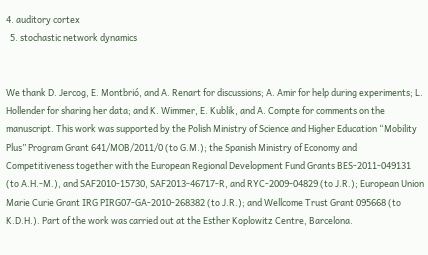4. auditory cortex
  5. stochastic network dynamics


We thank D. Jercog, E. Montbrió, and A. Renart for discussions; A. Amir for help during experiments; L. Hollender for sharing her data; and K. Wimmer, E. Kublik, and A. Compte for comments on the manuscript. This work was supported by the Polish Ministry of Science and Higher Education “Mobility Plus” Program Grant 641/MOB/2011/0 (to G.M.); the Spanish Ministry of Economy and Competitiveness together with the European Regional Development Fund Grants BES-2011-049131 (to A.H.-M.), and SAF2010-15730, SAF2013-46717-R, and RYC-2009-04829 (to J.R.); European Union Marie Curie Grant IRG PIRG07-GA-2010-268382 (to J.R.); and Wellcome Trust Grant 095668 (to K.D.H.). Part of the work was carried out at the Esther Koplowitz Centre, Barcelona.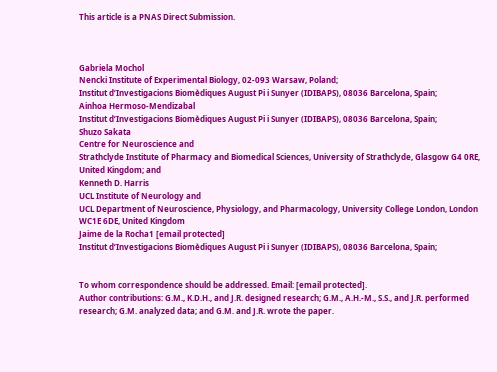This article is a PNAS Direct Submission.



Gabriela Mochol
Nencki Institute of Experimental Biology, 02-093 Warsaw, Poland;
Institut d’Investigacions Biomèdiques August Pi i Sunyer (IDIBAPS), 08036 Barcelona, Spain;
Ainhoa Hermoso-Mendizabal
Institut d’Investigacions Biomèdiques August Pi i Sunyer (IDIBAPS), 08036 Barcelona, Spain;
Shuzo Sakata
Centre for Neuroscience and
Strathclyde Institute of Pharmacy and Biomedical Sciences, University of Strathclyde, Glasgow G4 0RE, United Kingdom; and
Kenneth D. Harris
UCL Institute of Neurology and
UCL Department of Neuroscience, Physiology, and Pharmacology, University College London, London WC1E 6DE, United Kingdom
Jaime de la Rocha1 [email protected]
Institut d’Investigacions Biomèdiques August Pi i Sunyer (IDIBAPS), 08036 Barcelona, Spain;


To whom correspondence should be addressed. Email: [email protected].
Author contributions: G.M., K.D.H., and J.R. designed research; G.M., A.H.-M., S.S., and J.R. performed research; G.M. analyzed data; and G.M. and J.R. wrote the paper.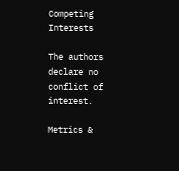Competing Interests

The authors declare no conflict of interest.

Metrics &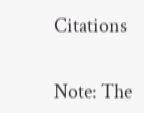Citations


Note: The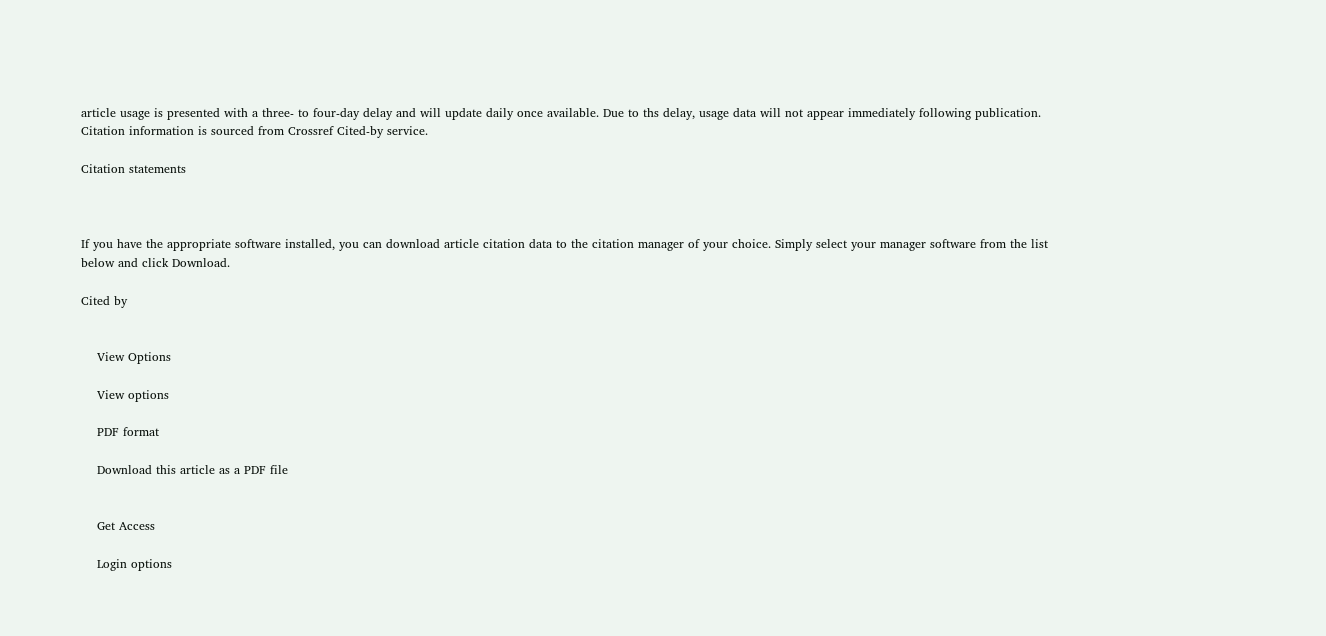article usage is presented with a three- to four-day delay and will update daily once available. Due to ths delay, usage data will not appear immediately following publication. Citation information is sourced from Crossref Cited-by service.

Citation statements



If you have the appropriate software installed, you can download article citation data to the citation manager of your choice. Simply select your manager software from the list below and click Download.

Cited by


    View Options

    View options

    PDF format

    Download this article as a PDF file


    Get Access

    Login options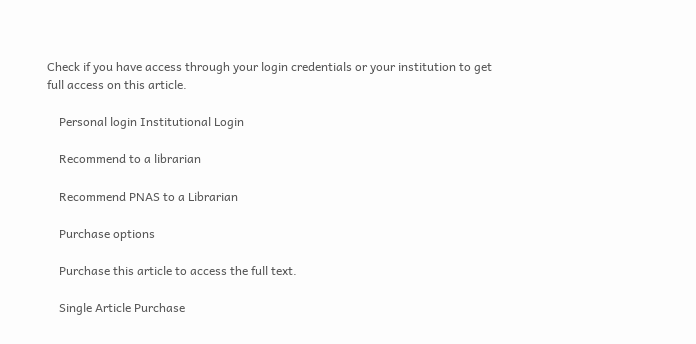Check if you have access through your login credentials or your institution to get full access on this article.

    Personal login Institutional Login

    Recommend to a librarian

    Recommend PNAS to a Librarian

    Purchase options

    Purchase this article to access the full text.

    Single Article Purchase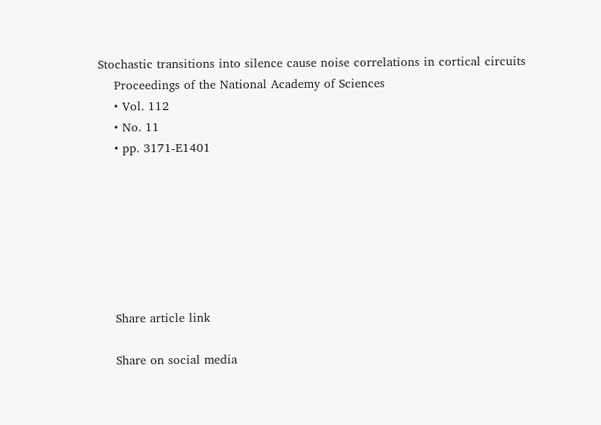Stochastic transitions into silence cause noise correlations in cortical circuits
    Proceedings of the National Academy of Sciences
    • Vol. 112
    • No. 11
    • pp. 3171-E1401







    Share article link

    Share on social media